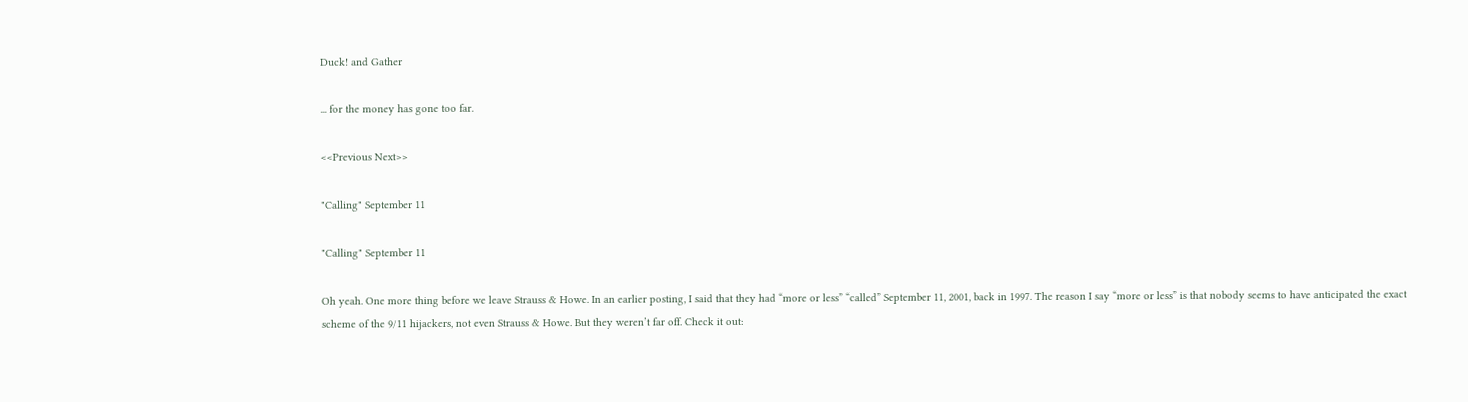Duck! and Gather

... for the money has gone too far.

<<Previous Next>>

"Calling" September 11

"Calling" September 11

Oh yeah. One more thing before we leave Strauss & Howe. In an earlier posting, I said that they had “more or less” “called” September 11, 2001, back in 1997. The reason I say “more or less” is that nobody seems to have anticipated the exact scheme of the 9/11 hijackers, not even Strauss & Howe. But they weren’t far off. Check it out: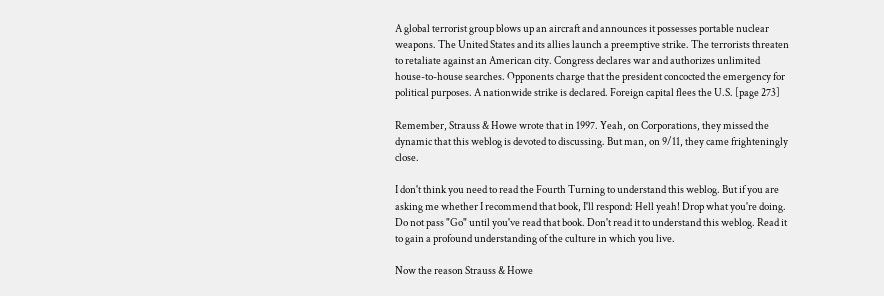A global terrorist group blows up an aircraft and announces it possesses portable nuclear weapons. The United States and its allies launch a preemptive strike. The terrorists threaten to retaliate against an American city. Congress declares war and authorizes unlimited house-to-house searches. Opponents charge that the president concocted the emergency for political purposes. A nationwide strike is declared. Foreign capital flees the U.S. [page 273]

Remember, Strauss & Howe wrote that in 1997. Yeah, on Corporations, they missed the dynamic that this weblog is devoted to discussing. But man, on 9/11, they came frighteningly close.

I don't think you need to read the Fourth Turning to understand this weblog. But if you are asking me whether I recommend that book, I'll respond: Hell yeah! Drop what you're doing. Do not pass "Go" until you've read that book. Don't read it to understand this weblog. Read it to gain a profound understanding of the culture in which you live.

Now the reason Strauss & Howe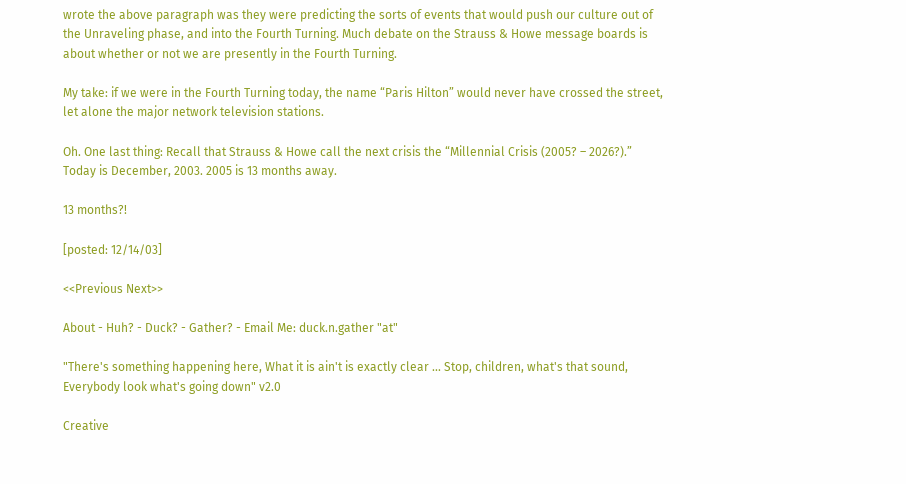wrote the above paragraph was they were predicting the sorts of events that would push our culture out of the Unraveling phase, and into the Fourth Turning. Much debate on the Strauss & Howe message boards is about whether or not we are presently in the Fourth Turning.

My take: if we were in the Fourth Turning today, the name “Paris Hilton” would never have crossed the street, let alone the major network television stations.

Oh. One last thing: Recall that Strauss & Howe call the next crisis the “Millennial Crisis (2005? – 2026?).” Today is December, 2003. 2005 is 13 months away.

13 months?!

[posted: 12/14/03]

<<Previous Next>>

About - Huh? - Duck? - Gather? - Email Me: duck.n.gather "at"

"There's something happening here, What it is ain't is exactly clear ... Stop, children, what's that sound, Everybody look what's going down" v2.0

Creative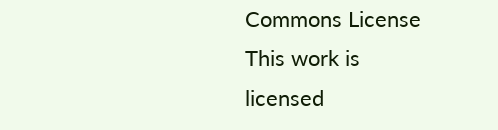Commons License
This work is licensed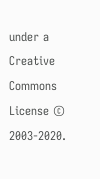under a Creative Commons License © 2003-2020.